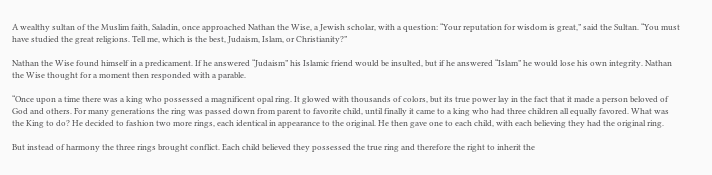A wealthy sultan of the Muslim faith, Saladin, once approached Nathan the Wise, a Jewish scholar, with a question: “Your reputation for wisdom is great,” said the Sultan. “You must have studied the great religions. Tell me, which is the best, Judaism, Islam, or Christianity?”

Nathan the Wise found himself in a predicament. If he answered “Judaism” his Islamic friend would be insulted, but if he answered “Islam” he would lose his own integrity. Nathan the Wise thought for a moment then responded with a parable.

“Once upon a time there was a king who possessed a magnificent opal ring. It glowed with thousands of colors, but its true power lay in the fact that it made a person beloved of God and others. For many generations the ring was passed down from parent to favorite child, until finally it came to a king who had three children all equally favored. What was the King to do? He decided to fashion two more rings, each identical in appearance to the original. He then gave one to each child, with each believing they had the original ring.

But instead of harmony the three rings brought conflict. Each child believed they possessed the true ring and therefore the right to inherit the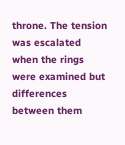throne. The tension was escalated when the rings were examined but differences between them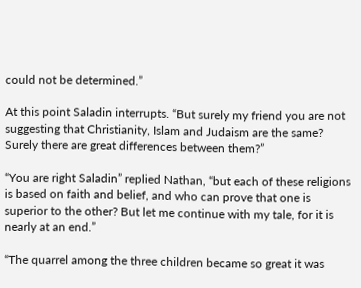could not be determined.”

At this point Saladin interrupts. “But surely my friend you are not suggesting that Christianity, Islam and Judaism are the same? Surely there are great differences between them?”

“You are right Saladin” replied Nathan, “but each of these religions is based on faith and belief, and who can prove that one is superior to the other? But let me continue with my tale, for it is nearly at an end.”

“The quarrel among the three children became so great it was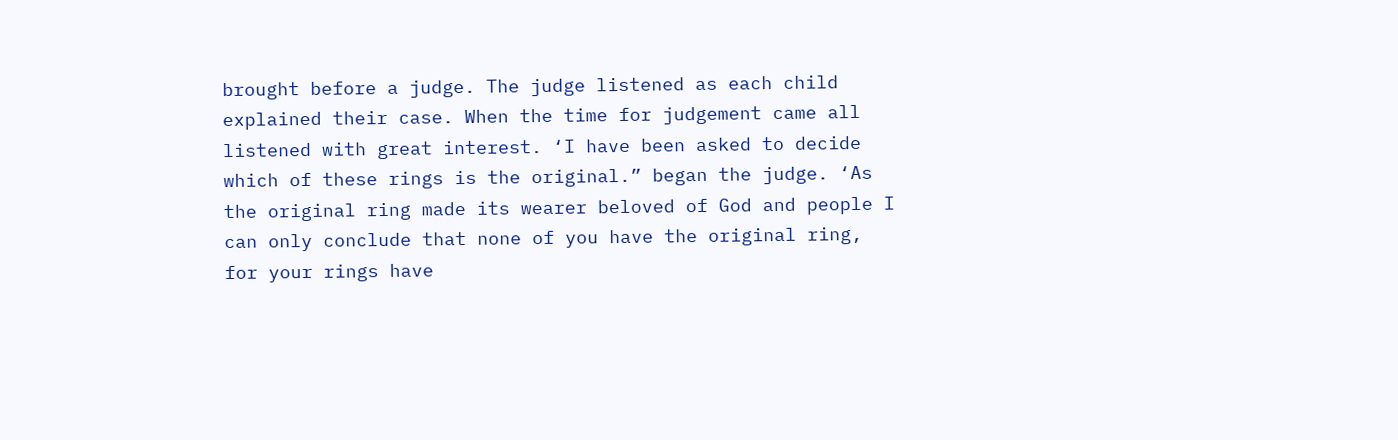brought before a judge. The judge listened as each child explained their case. When the time for judgement came all listened with great interest. ‘I have been asked to decide which of these rings is the original.” began the judge. ‘As the original ring made its wearer beloved of God and people I can only conclude that none of you have the original ring, for your rings have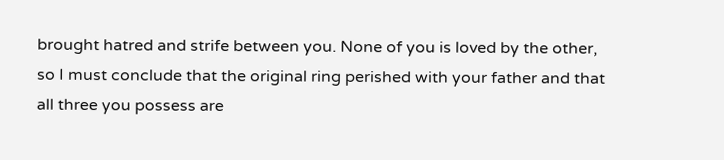brought hatred and strife between you. None of you is loved by the other, so I must conclude that the original ring perished with your father and that all three you possess are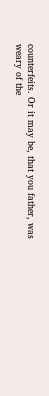counterfeits. Or it may be, that you father, was weary of the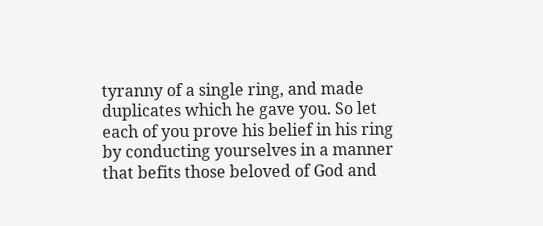tyranny of a single ring, and made duplicates which he gave you. So let each of you prove his belief in his ring by conducting yourselves in a manner that befits those beloved of God and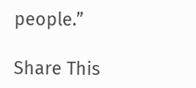people.”

Share This